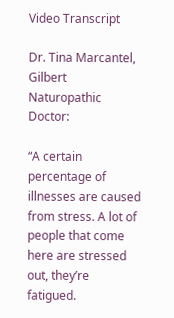Video Transcript

Dr. Tina Marcantel, Gilbert Naturopathic Doctor:

“A certain percentage of illnesses are caused from stress. A lot of people that come here are stressed out, they’re fatigued.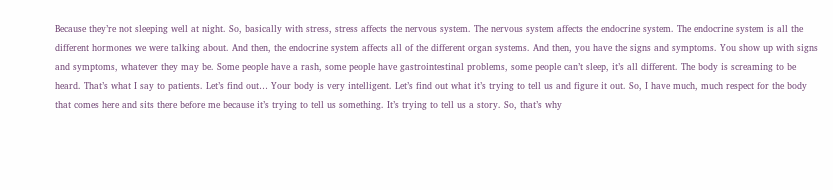Because they’re not sleeping well at night. So, basically with stress, stress affects the nervous system. The nervous system affects the endocrine system. The endocrine system is all the different hormones we were talking about. And then, the endocrine system affects all of the different organ systems. And then, you have the signs and symptoms. You show up with signs and symptoms, whatever they may be. Some people have a rash, some people have gastrointestinal problems, some people can’t sleep, it’s all different. The body is screaming to be heard. That’s what I say to patients. Let’s find out… Your body is very intelligent. Let’s find out what it’s trying to tell us and figure it out. So, I have much, much respect for the body that comes here and sits there before me because it’s trying to tell us something. It’s trying to tell us a story. So, that’s why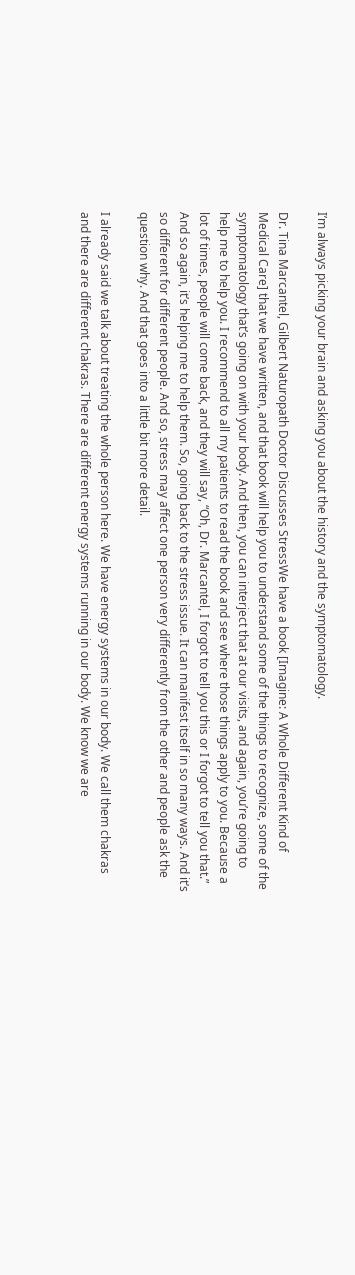I’m always picking your brain and asking you about the history and the symptomatology.

Dr. Tina Marcantel, Gilbert Naturopath Doctor Discusses StressWe have a book [Imagine: A Whole Different Kind of Medical Care] that we have written, and that book will help you to understand some of the things to recognize, some of the symptomatology that’s going on with your body. And then, you can interject that at our visits, and again, you’re going to help me to help you. I recommend to all my patients to read the book and see where those things apply to you. Because a lot of times, people will come back, and they will say, “Oh, Dr. Marcantel, I forgot to tell you this or I forgot to tell you that.” And so again, it’s helping me to help them. So, going back to the stress issue. It can manifest itself in so many ways. And it’s so different for different people. And so, stress may affect one person very differently from the other and people ask the question why. And that goes into a little bit more detail.

I already said we talk about treating the whole person here. We have energy systems in our body. We call them chakras and there are different chakras. There are different energy systems running in our body. We know we are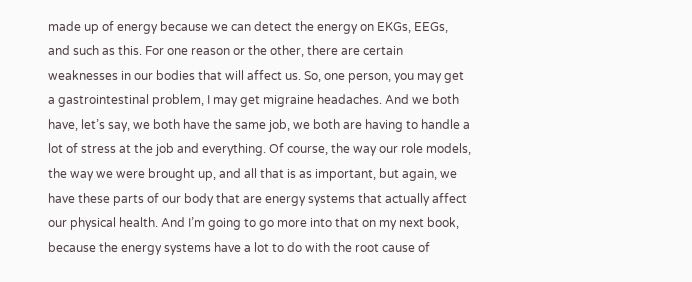made up of energy because we can detect the energy on EKGs, EEGs, and such as this. For one reason or the other, there are certain weaknesses in our bodies that will affect us. So, one person, you may get a gastrointestinal problem, I may get migraine headaches. And we both have, let’s say, we both have the same job, we both are having to handle a lot of stress at the job and everything. Of course, the way our role models, the way we were brought up, and all that is as important, but again, we have these parts of our body that are energy systems that actually affect our physical health. And I’m going to go more into that on my next book, because the energy systems have a lot to do with the root cause of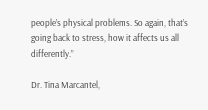people’s physical problems. So again, that’s going back to stress, how it affects us all differently.”

Dr. Tina Marcantel,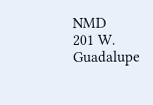NMD
201 W. Guadalupe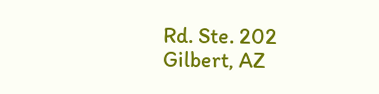Rd. Ste. 202
Gilbert, AZ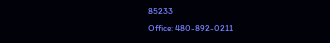85233
Office: 480-892-0211